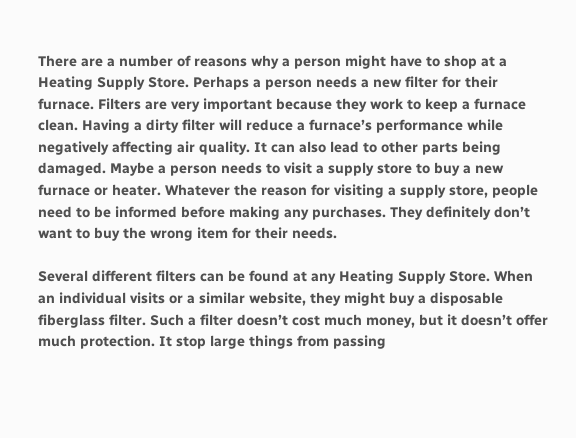There are a number of reasons why a person might have to shop at a Heating Supply Store. Perhaps a person needs a new filter for their furnace. Filters are very important because they work to keep a furnace clean. Having a dirty filter will reduce a furnace’s performance while negatively affecting air quality. It can also lead to other parts being damaged. Maybe a person needs to visit a supply store to buy a new furnace or heater. Whatever the reason for visiting a supply store, people need to be informed before making any purchases. They definitely don’t want to buy the wrong item for their needs.

Several different filters can be found at any Heating Supply Store. When an individual visits or a similar website, they might buy a disposable fiberglass filter. Such a filter doesn’t cost much money, but it doesn’t offer much protection. It stop large things from passing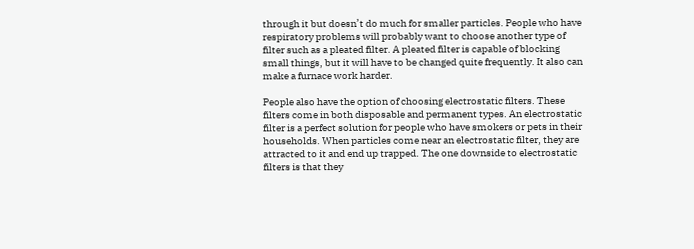through it but doesn’t do much for smaller particles. People who have respiratory problems will probably want to choose another type of filter such as a pleated filter. A pleated filter is capable of blocking small things, but it will have to be changed quite frequently. It also can make a furnace work harder.

People also have the option of choosing electrostatic filters. These filters come in both disposable and permanent types. An electrostatic filter is a perfect solution for people who have smokers or pets in their households. When particles come near an electrostatic filter, they are attracted to it and end up trapped. The one downside to electrostatic filters is that they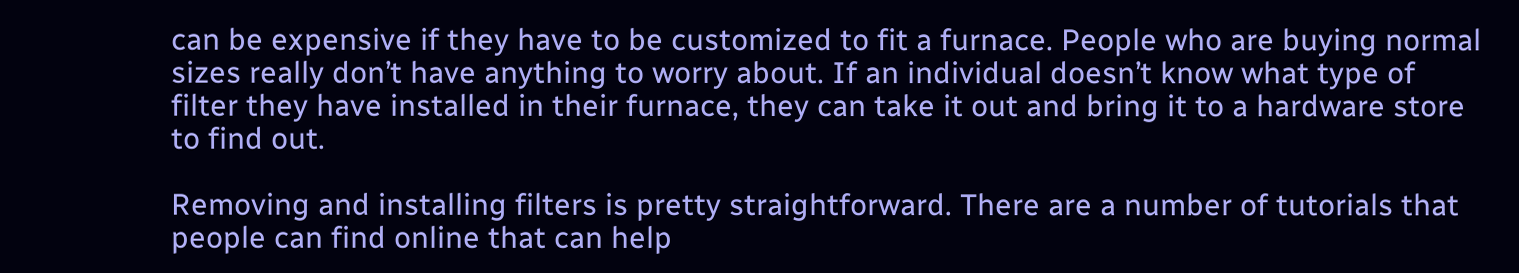can be expensive if they have to be customized to fit a furnace. People who are buying normal sizes really don’t have anything to worry about. If an individual doesn’t know what type of filter they have installed in their furnace, they can take it out and bring it to a hardware store to find out.

Removing and installing filters is pretty straightforward. There are a number of tutorials that people can find online that can help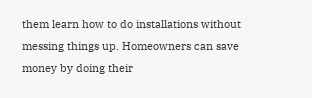them learn how to do installations without messing things up. Homeowners can save money by doing their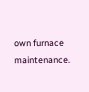own furnace maintenance.